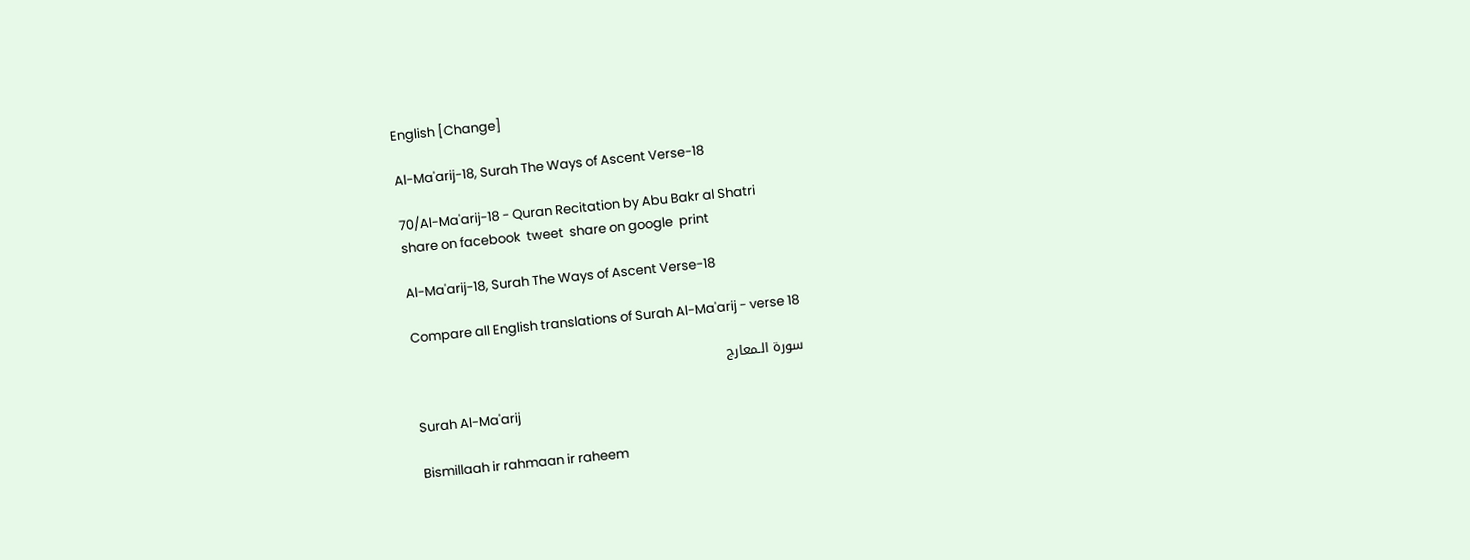English [Change]

Al-Ma'arij-18, Surah The Ways of Ascent Verse-18

70/Al-Ma'arij-18 - Quran Recitation by Abu Bakr al Shatri
share on facebook  tweet  share on google  print

Al-Ma'arij-18, Surah The Ways of Ascent Verse-18

Compare all English translations of Surah Al-Ma'arij - verse 18

سورة الـمعارج

Surah Al-Ma'arij

Bismillaah ir rahmaan ir raheem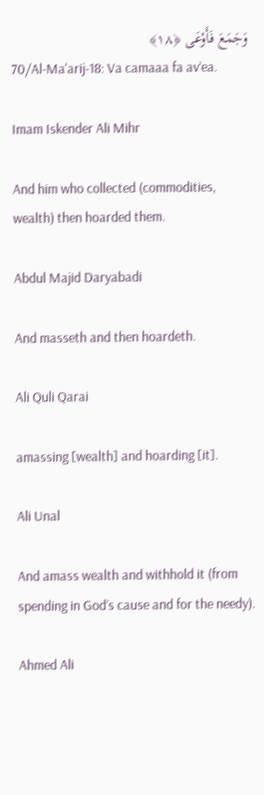وَجَمَعَ فَأَوْعَى ﴿١٨﴾
70/Al-Ma'arij-18: Va camaaa fa av’ea.

Imam Iskender Ali Mihr

And him who collected (commodities, wealth) then hoarded them.

Abdul Majid Daryabadi

And masseth and then hoardeth.

Ali Quli Qarai

amassing [wealth] and hoarding [it].

Ali Unal

And amass wealth and withhold it (from spending in God’s cause and for the needy).

Ahmed Ali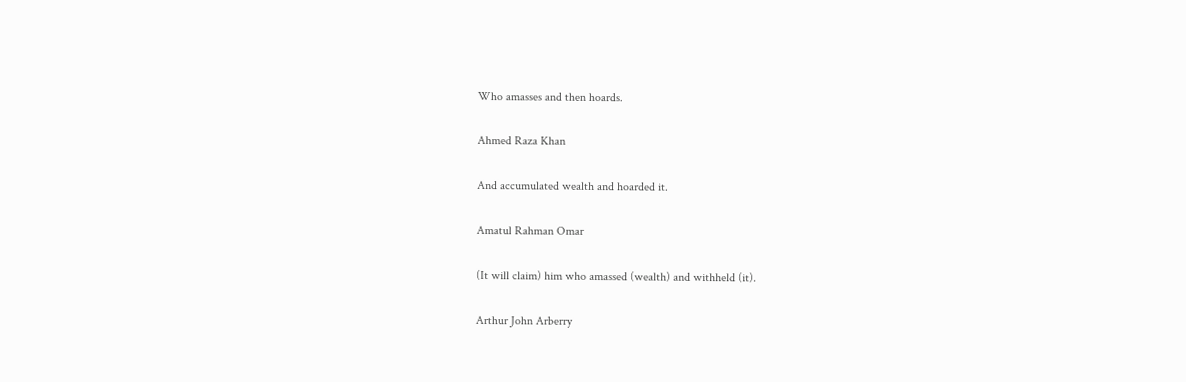Who amasses and then hoards.

Ahmed Raza Khan

And accumulated wealth and hoarded it.

Amatul Rahman Omar

(It will claim) him who amassed (wealth) and withheld (it).

Arthur John Arberry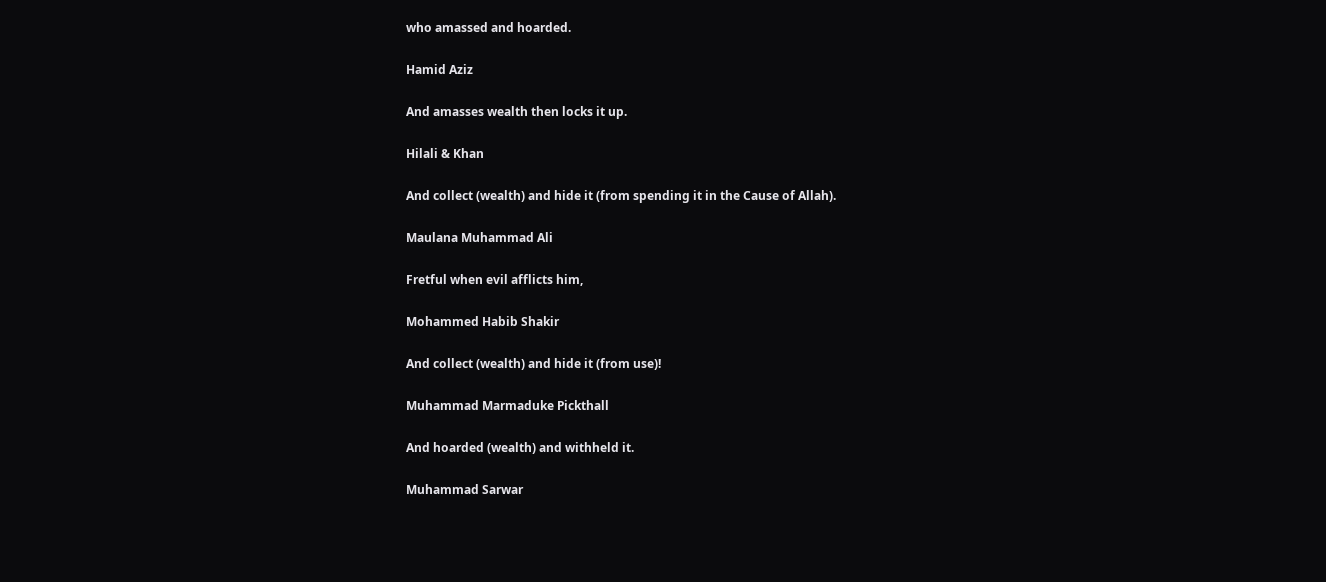who amassed and hoarded.

Hamid Aziz

And amasses wealth then locks it up.

Hilali & Khan

And collect (wealth) and hide it (from spending it in the Cause of Allah).

Maulana Muhammad Ali

Fretful when evil afflicts him,

Mohammed Habib Shakir

And collect (wealth) and hide it (from use)!

Muhammad Marmaduke Pickthall

And hoarded (wealth) and withheld it.

Muhammad Sarwar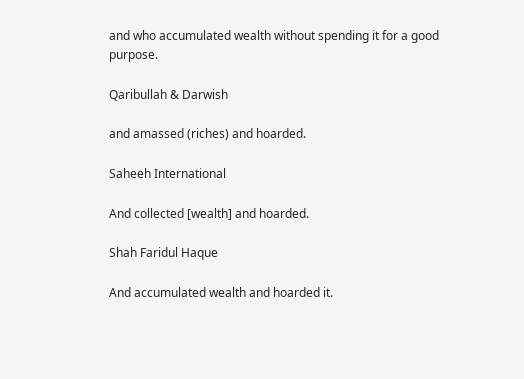and who accumulated wealth without spending it for a good purpose.

Qaribullah & Darwish

and amassed (riches) and hoarded.

Saheeh International

And collected [wealth] and hoarded.

Shah Faridul Haque

And accumulated wealth and hoarded it.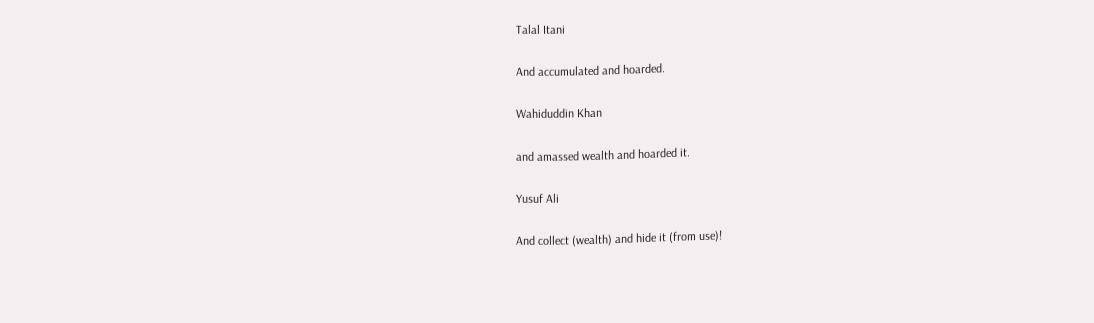Talal Itani

And accumulated and hoarded.

Wahiduddin Khan

and amassed wealth and hoarded it.

Yusuf Ali

And collect (wealth) and hide it (from use)!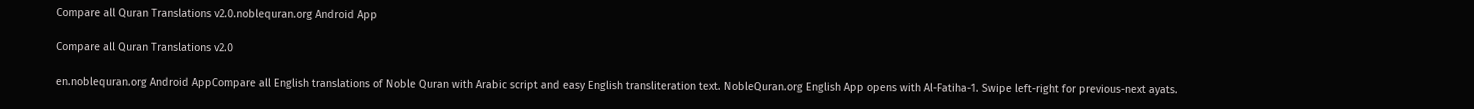Compare all Quran Translations v2.0.noblequran.org Android App

Compare all Quran Translations v2.0

en.noblequran.org Android AppCompare all English translations of Noble Quran with Arabic script and easy English transliteration text. NobleQuran.org English App opens with Al-Fatiha-1. Swipe left-right for previous-next ayats.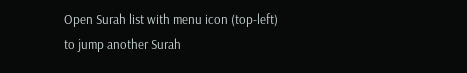Open Surah list with menu icon (top-left) to jump another Surah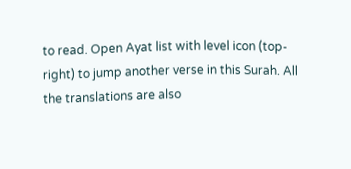to read. Open Ayat list with level icon (top-right) to jump another verse in this Surah. All the translations are also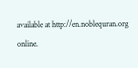available at http://en.noblequran.org online.